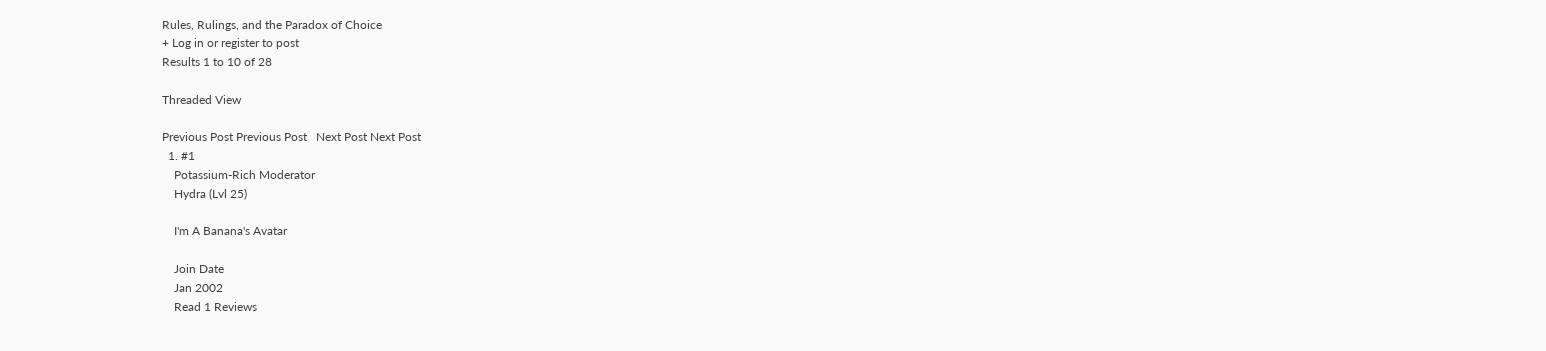Rules, Rulings, and the Paradox of Choice
+ Log in or register to post
Results 1 to 10 of 28

Threaded View

Previous Post Previous Post   Next Post Next Post
  1. #1
    Potassium-Rich Moderator
    Hydra (Lvl 25)

    I'm A Banana's Avatar

    Join Date
    Jan 2002
    Read 1 Reviews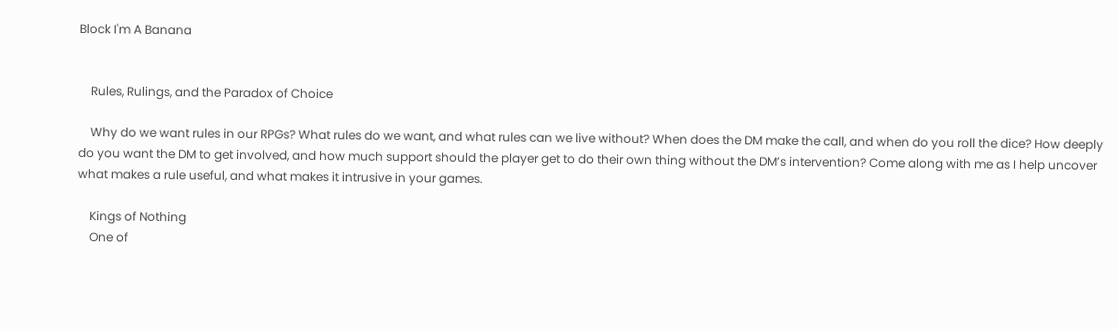Block I'm A Banana


    Rules, Rulings, and the Paradox of Choice

    Why do we want rules in our RPGs? What rules do we want, and what rules can we live without? When does the DM make the call, and when do you roll the dice? How deeply do you want the DM to get involved, and how much support should the player get to do their own thing without the DM’s intervention? Come along with me as I help uncover what makes a rule useful, and what makes it intrusive in your games.

    Kings of Nothing
    One of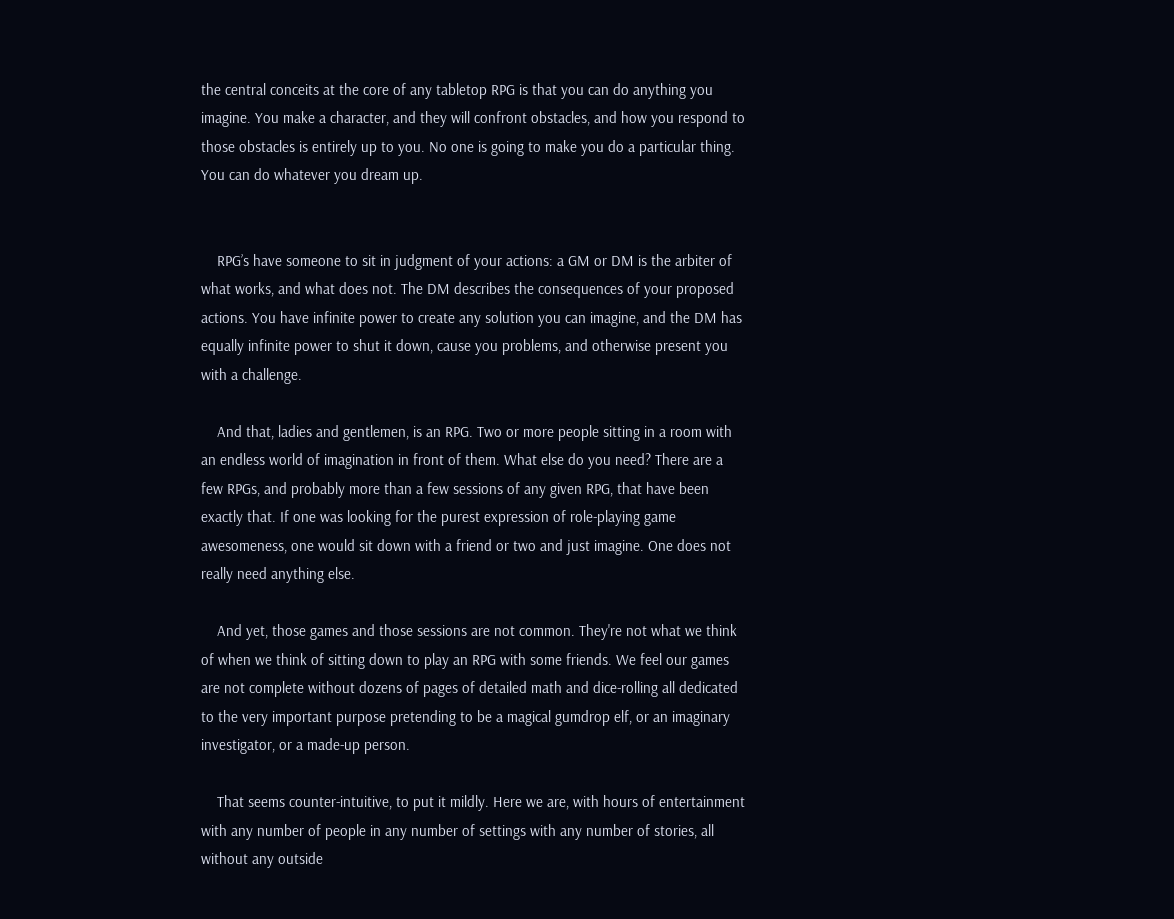the central conceits at the core of any tabletop RPG is that you can do anything you imagine. You make a character, and they will confront obstacles, and how you respond to those obstacles is entirely up to you. No one is going to make you do a particular thing. You can do whatever you dream up.


    RPG’s have someone to sit in judgment of your actions: a GM or DM is the arbiter of what works, and what does not. The DM describes the consequences of your proposed actions. You have infinite power to create any solution you can imagine, and the DM has equally infinite power to shut it down, cause you problems, and otherwise present you with a challenge.

    And that, ladies and gentlemen, is an RPG. Two or more people sitting in a room with an endless world of imagination in front of them. What else do you need? There are a few RPGs, and probably more than a few sessions of any given RPG, that have been exactly that. If one was looking for the purest expression of role-playing game awesomeness, one would sit down with a friend or two and just imagine. One does not really need anything else.

    And yet, those games and those sessions are not common. They're not what we think of when we think of sitting down to play an RPG with some friends. We feel our games are not complete without dozens of pages of detailed math and dice-rolling all dedicated to the very important purpose pretending to be a magical gumdrop elf, or an imaginary investigator, or a made-up person.

    That seems counter-intuitive, to put it mildly. Here we are, with hours of entertainment with any number of people in any number of settings with any number of stories, all without any outside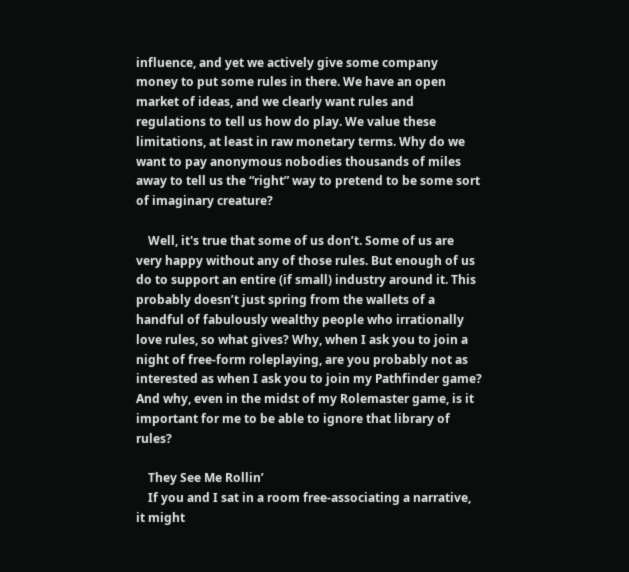influence, and yet we actively give some company money to put some rules in there. We have an open market of ideas, and we clearly want rules and regulations to tell us how do play. We value these limitations, at least in raw monetary terms. Why do we want to pay anonymous nobodies thousands of miles away to tell us the “right” way to pretend to be some sort of imaginary creature?

    Well, it's true that some of us don’t. Some of us are very happy without any of those rules. But enough of us do to support an entire (if small) industry around it. This probably doesn’t just spring from the wallets of a handful of fabulously wealthy people who irrationally love rules, so what gives? Why, when I ask you to join a night of free-form roleplaying, are you probably not as interested as when I ask you to join my Pathfinder game? And why, even in the midst of my Rolemaster game, is it important for me to be able to ignore that library of rules?

    They See Me Rollin’
    If you and I sat in a room free-associating a narrative, it might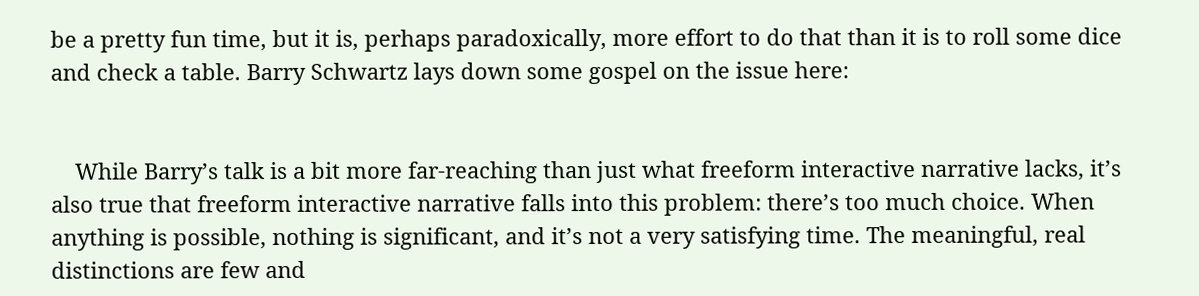be a pretty fun time, but it is, perhaps paradoxically, more effort to do that than it is to roll some dice and check a table. Barry Schwartz lays down some gospel on the issue here:


    While Barry’s talk is a bit more far-reaching than just what freeform interactive narrative lacks, it’s also true that freeform interactive narrative falls into this problem: there’s too much choice. When anything is possible, nothing is significant, and it’s not a very satisfying time. The meaningful, real distinctions are few and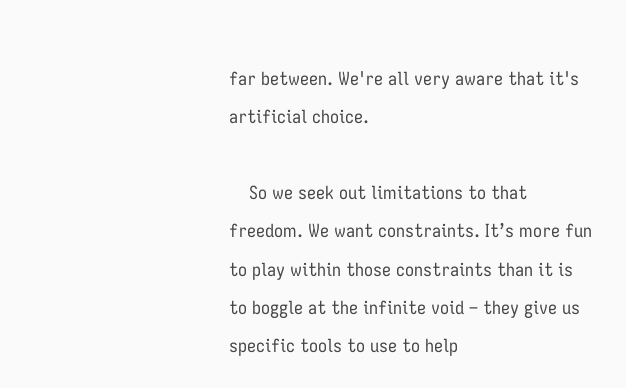far between. We're all very aware that it's artificial choice.

    So we seek out limitations to that freedom. We want constraints. It’s more fun to play within those constraints than it is to boggle at the infinite void – they give us specific tools to use to help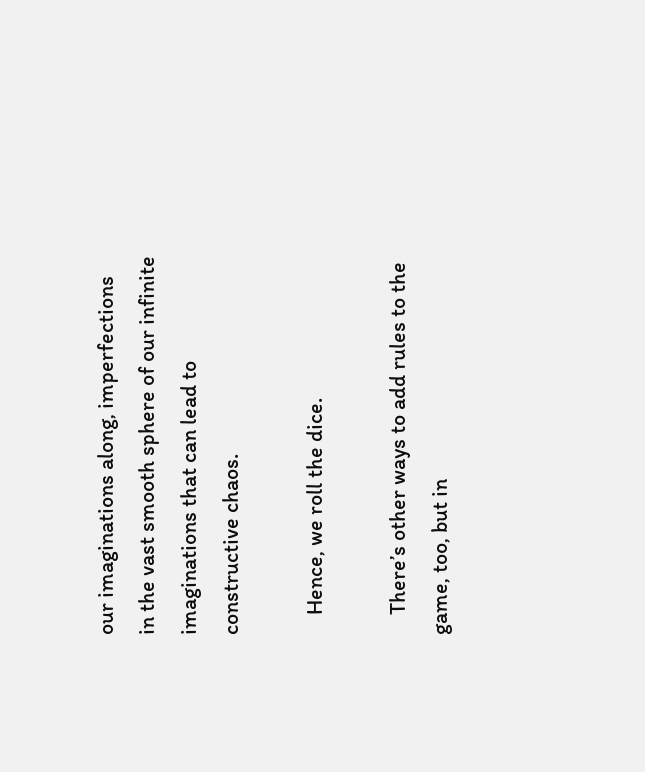our imaginations along, imperfections in the vast smooth sphere of our infinite imaginations that can lead to constructive chaos.

    Hence, we roll the dice.

    There’s other ways to add rules to the game, too, but in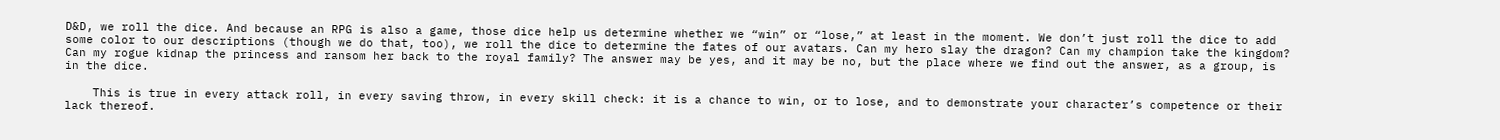D&D, we roll the dice. And because an RPG is also a game, those dice help us determine whether we “win” or “lose,” at least in the moment. We don’t just roll the dice to add some color to our descriptions (though we do that, too), we roll the dice to determine the fates of our avatars. Can my hero slay the dragon? Can my champion take the kingdom? Can my rogue kidnap the princess and ransom her back to the royal family? The answer may be yes, and it may be no, but the place where we find out the answer, as a group, is in the dice.

    This is true in every attack roll, in every saving throw, in every skill check: it is a chance to win, or to lose, and to demonstrate your character’s competence or their lack thereof.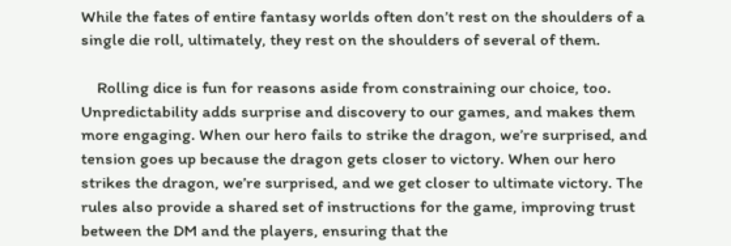While the fates of entire fantasy worlds often don’t rest on the shoulders of a single die roll, ultimately, they rest on the shoulders of several of them.

    Rolling dice is fun for reasons aside from constraining our choice, too. Unpredictability adds surprise and discovery to our games, and makes them more engaging. When our hero fails to strike the dragon, we’re surprised, and tension goes up because the dragon gets closer to victory. When our hero strikes the dragon, we’re surprised, and we get closer to ultimate victory. The rules also provide a shared set of instructions for the game, improving trust between the DM and the players, ensuring that the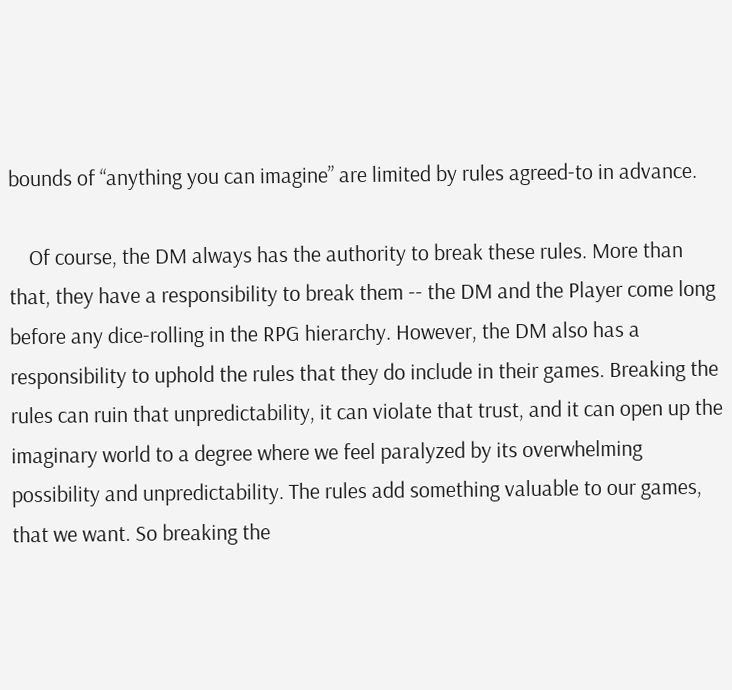bounds of “anything you can imagine” are limited by rules agreed-to in advance.

    Of course, the DM always has the authority to break these rules. More than that, they have a responsibility to break them -- the DM and the Player come long before any dice-rolling in the RPG hierarchy. However, the DM also has a responsibility to uphold the rules that they do include in their games. Breaking the rules can ruin that unpredictability, it can violate that trust, and it can open up the imaginary world to a degree where we feel paralyzed by its overwhelming possibility and unpredictability. The rules add something valuable to our games, that we want. So breaking the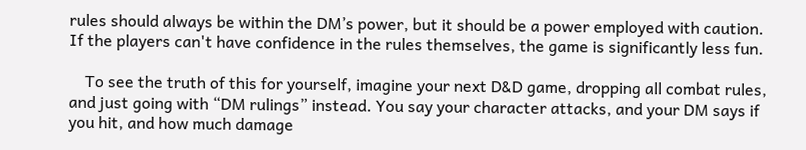rules should always be within the DM’s power, but it should be a power employed with caution. If the players can't have confidence in the rules themselves, the game is significantly less fun.

    To see the truth of this for yourself, imagine your next D&D game, dropping all combat rules, and just going with “DM rulings” instead. You say your character attacks, and your DM says if you hit, and how much damage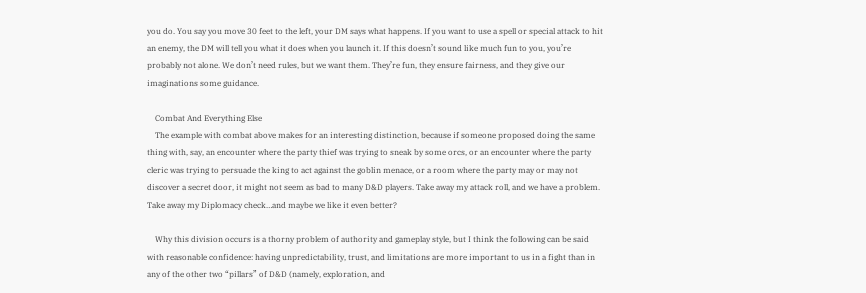you do. You say you move 30 feet to the left, your DM says what happens. If you want to use a spell or special attack to hit an enemy, the DM will tell you what it does when you launch it. If this doesn’t sound like much fun to you, you’re probably not alone. We don’t need rules, but we want them. They’re fun, they ensure fairness, and they give our imaginations some guidance.

    Combat And Everything Else
    The example with combat above makes for an interesting distinction, because if someone proposed doing the same thing with, say, an encounter where the party thief was trying to sneak by some orcs, or an encounter where the party cleric was trying to persuade the king to act against the goblin menace, or a room where the party may or may not discover a secret door, it might not seem as bad to many D&D players. Take away my attack roll, and we have a problem. Take away my Diplomacy check…and maybe we like it even better?

    Why this division occurs is a thorny problem of authority and gameplay style, but I think the following can be said with reasonable confidence: having unpredictability, trust, and limitations are more important to us in a fight than in any of the other two “pillars” of D&D (namely, exploration, and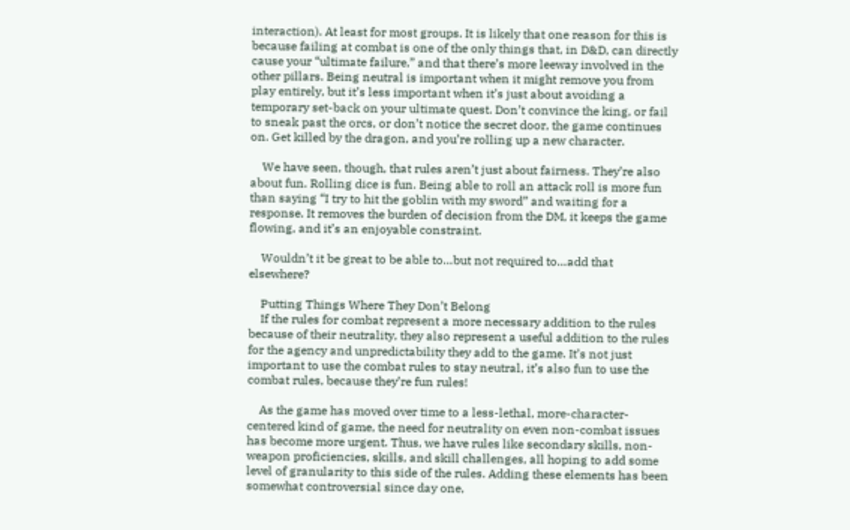interaction). At least for most groups. It is likely that one reason for this is because failing at combat is one of the only things that, in D&D, can directly cause your “ultimate failure,” and that there’s more leeway involved in the other pillars. Being neutral is important when it might remove you from play entirely, but it’s less important when it’s just about avoiding a temporary set-back on your ultimate quest. Don’t convince the king, or fail to sneak past the orcs, or don’t notice the secret door, the game continues on. Get killed by the dragon, and you’re rolling up a new character.

    We have seen, though, that rules aren’t just about fairness. They’re also about fun. Rolling dice is fun. Being able to roll an attack roll is more fun than saying “I try to hit the goblin with my sword” and waiting for a response. It removes the burden of decision from the DM, it keeps the game flowing, and it’s an enjoyable constraint.

    Wouldn’t it be great to be able to…but not required to…add that elsewhere?

    Putting Things Where They Don’t Belong
    If the rules for combat represent a more necessary addition to the rules because of their neutrality, they also represent a useful addition to the rules for the agency and unpredictability they add to the game. It’s not just important to use the combat rules to stay neutral, it’s also fun to use the combat rules, because they’re fun rules!

    As the game has moved over time to a less-lethal, more-character-centered kind of game, the need for neutrality on even non-combat issues has become more urgent. Thus, we have rules like secondary skills, non-weapon proficiencies, skills, and skill challenges, all hoping to add some level of granularity to this side of the rules. Adding these elements has been somewhat controversial since day one,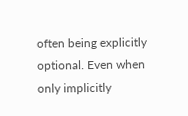often being explicitly optional. Even when only implicitly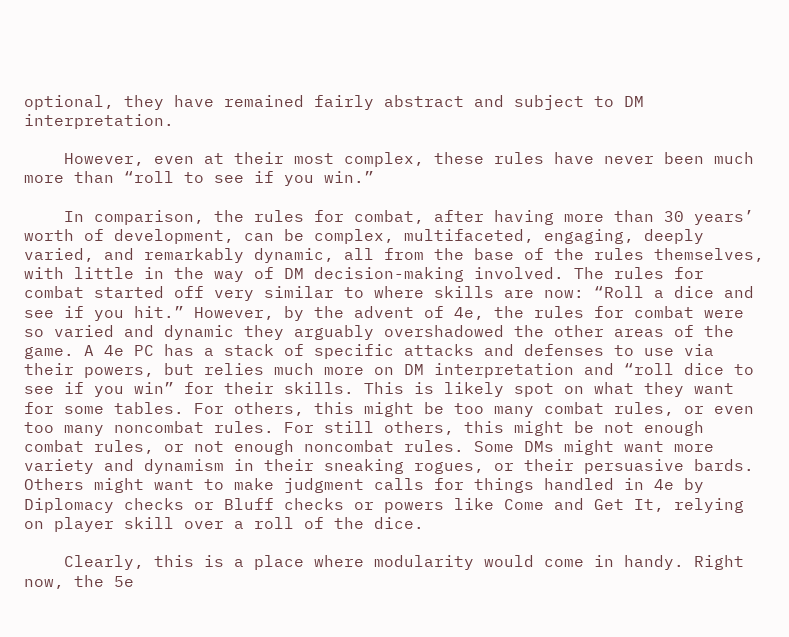optional, they have remained fairly abstract and subject to DM interpretation.

    However, even at their most complex, these rules have never been much more than “roll to see if you win.”

    In comparison, the rules for combat, after having more than 30 years’ worth of development, can be complex, multifaceted, engaging, deeply varied, and remarkably dynamic, all from the base of the rules themselves, with little in the way of DM decision-making involved. The rules for combat started off very similar to where skills are now: “Roll a dice and see if you hit.” However, by the advent of 4e, the rules for combat were so varied and dynamic they arguably overshadowed the other areas of the game. A 4e PC has a stack of specific attacks and defenses to use via their powers, but relies much more on DM interpretation and “roll dice to see if you win” for their skills. This is likely spot on what they want for some tables. For others, this might be too many combat rules, or even too many noncombat rules. For still others, this might be not enough combat rules, or not enough noncombat rules. Some DMs might want more variety and dynamism in their sneaking rogues, or their persuasive bards. Others might want to make judgment calls for things handled in 4e by Diplomacy checks or Bluff checks or powers like Come and Get It, relying on player skill over a roll of the dice.

    Clearly, this is a place where modularity would come in handy. Right now, the 5e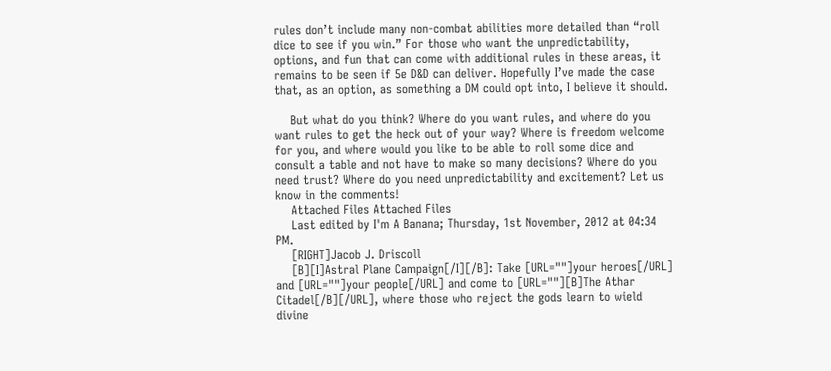rules don’t include many non-combat abilities more detailed than “roll dice to see if you win.” For those who want the unpredictability, options, and fun that can come with additional rules in these areas, it remains to be seen if 5e D&D can deliver. Hopefully I’ve made the case that, as an option, as something a DM could opt into, I believe it should.

    But what do you think? Where do you want rules, and where do you want rules to get the heck out of your way? Where is freedom welcome for you, and where would you like to be able to roll some dice and consult a table and not have to make so many decisions? Where do you need trust? Where do you need unpredictability and excitement? Let us know in the comments!
    Attached Files Attached Files
    Last edited by I'm A Banana; Thursday, 1st November, 2012 at 04:34 PM.
    [RIGHT]Jacob J. Driscoll
    [B][I]Astral Plane Campaign[/I][/B]: Take [URL=""]your heroes[/URL] and [URL=""]your people[/URL] and come to [URL=""][B]The Athar Citadel[/B][/URL], where those who reject the gods learn to wield divine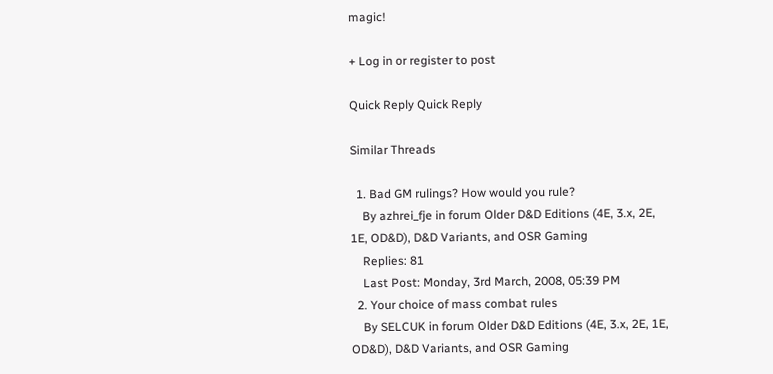magic!

+ Log in or register to post

Quick Reply Quick Reply

Similar Threads

  1. Bad GM rulings? How would you rule?
    By azhrei_fje in forum Older D&D Editions (4E, 3.x, 2E, 1E, OD&D), D&D Variants, and OSR Gaming
    Replies: 81
    Last Post: Monday, 3rd March, 2008, 05:39 PM
  2. Your choice of mass combat rules
    By SELCUK in forum Older D&D Editions (4E, 3.x, 2E, 1E, OD&D), D&D Variants, and OSR Gaming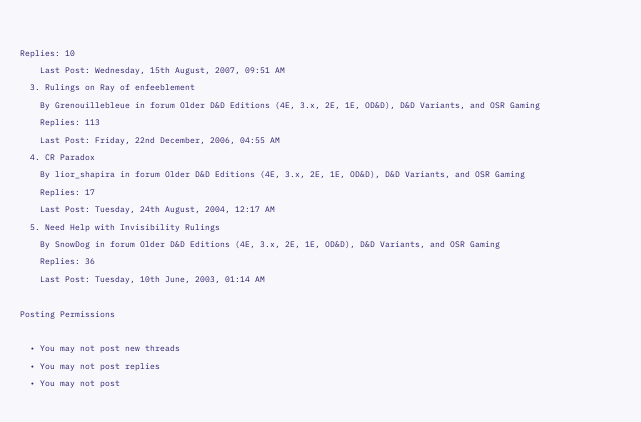Replies: 10
    Last Post: Wednesday, 15th August, 2007, 09:51 AM
  3. Rulings on Ray of enfeeblement
    By Grenouillebleue in forum Older D&D Editions (4E, 3.x, 2E, 1E, OD&D), D&D Variants, and OSR Gaming
    Replies: 113
    Last Post: Friday, 22nd December, 2006, 04:55 AM
  4. CR Paradox
    By lior_shapira in forum Older D&D Editions (4E, 3.x, 2E, 1E, OD&D), D&D Variants, and OSR Gaming
    Replies: 17
    Last Post: Tuesday, 24th August, 2004, 12:17 AM
  5. Need Help with Invisibility Rulings
    By SnowDog in forum Older D&D Editions (4E, 3.x, 2E, 1E, OD&D), D&D Variants, and OSR Gaming
    Replies: 36
    Last Post: Tuesday, 10th June, 2003, 01:14 AM

Posting Permissions

  • You may not post new threads
  • You may not post replies
  • You may not post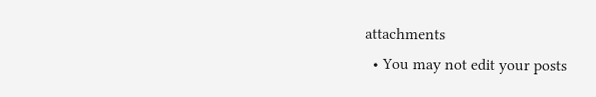attachments
  • You may not edit your posts